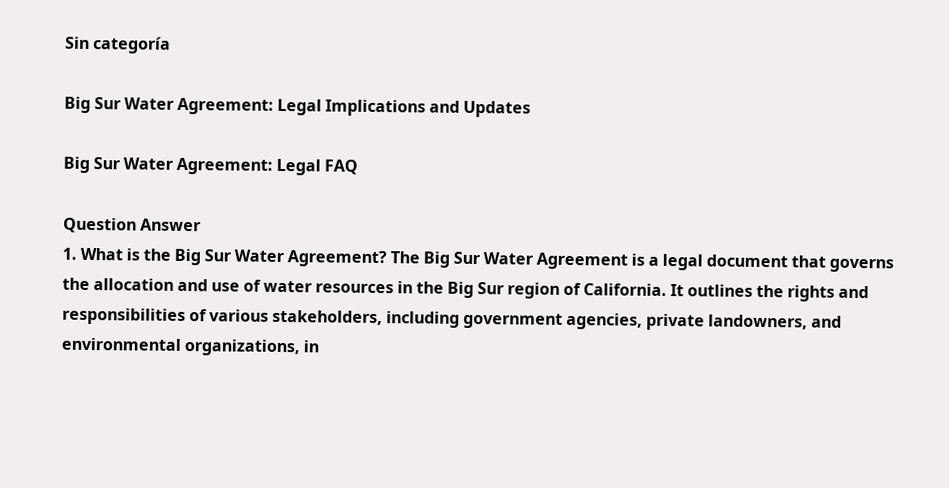Sin categoría

Big Sur Water Agreement: Legal Implications and Updates

Big Sur Water Agreement: Legal FAQ

Question Answer
1. What is the Big Sur Water Agreement? The Big Sur Water Agreement is a legal document that governs the allocation and use of water resources in the Big Sur region of California. It outlines the rights and responsibilities of various stakeholders, including government agencies, private landowners, and environmental organizations, in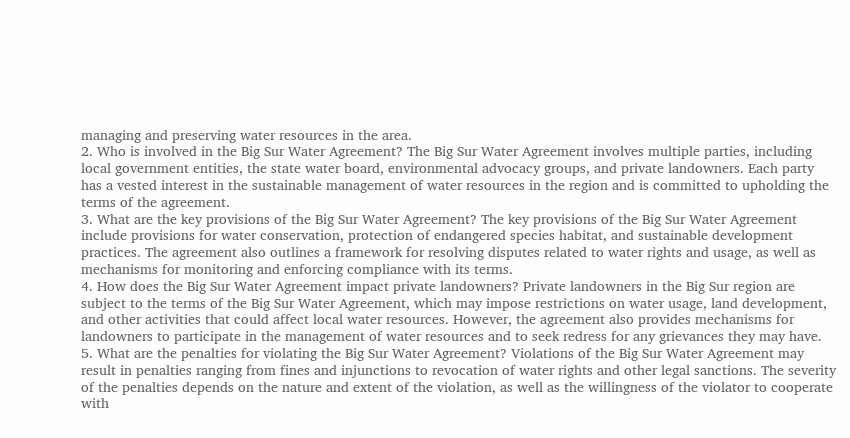managing and preserving water resources in the area.
2. Who is involved in the Big Sur Water Agreement? The Big Sur Water Agreement involves multiple parties, including local government entities, the state water board, environmental advocacy groups, and private landowners. Each party has a vested interest in the sustainable management of water resources in the region and is committed to upholding the terms of the agreement.
3. What are the key provisions of the Big Sur Water Agreement? The key provisions of the Big Sur Water Agreement include provisions for water conservation, protection of endangered species habitat, and sustainable development practices. The agreement also outlines a framework for resolving disputes related to water rights and usage, as well as mechanisms for monitoring and enforcing compliance with its terms.
4. How does the Big Sur Water Agreement impact private landowners? Private landowners in the Big Sur region are subject to the terms of the Big Sur Water Agreement, which may impose restrictions on water usage, land development, and other activities that could affect local water resources. However, the agreement also provides mechanisms for landowners to participate in the management of water resources and to seek redress for any grievances they may have.
5. What are the penalties for violating the Big Sur Water Agreement? Violations of the Big Sur Water Agreement may result in penalties ranging from fines and injunctions to revocation of water rights and other legal sanctions. The severity of the penalties depends on the nature and extent of the violation, as well as the willingness of the violator to cooperate with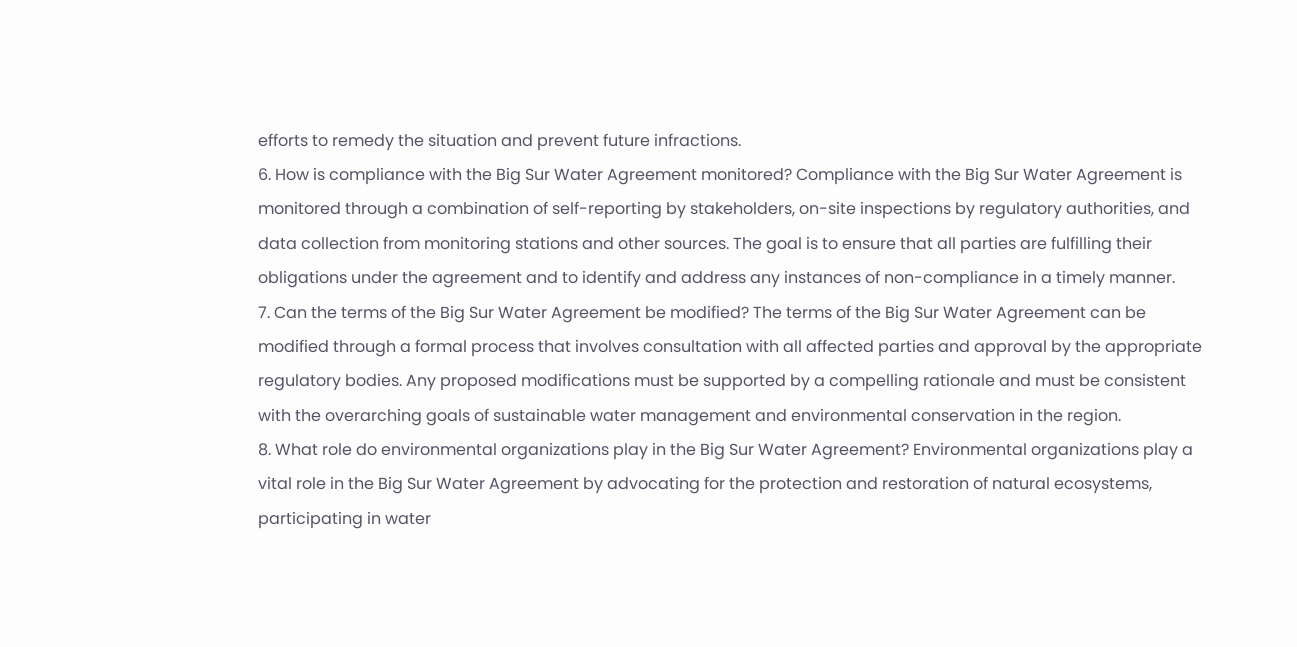efforts to remedy the situation and prevent future infractions.
6. How is compliance with the Big Sur Water Agreement monitored? Compliance with the Big Sur Water Agreement is monitored through a combination of self-reporting by stakeholders, on-site inspections by regulatory authorities, and data collection from monitoring stations and other sources. The goal is to ensure that all parties are fulfilling their obligations under the agreement and to identify and address any instances of non-compliance in a timely manner.
7. Can the terms of the Big Sur Water Agreement be modified? The terms of the Big Sur Water Agreement can be modified through a formal process that involves consultation with all affected parties and approval by the appropriate regulatory bodies. Any proposed modifications must be supported by a compelling rationale and must be consistent with the overarching goals of sustainable water management and environmental conservation in the region.
8. What role do environmental organizations play in the Big Sur Water Agreement? Environmental organizations play a vital role in the Big Sur Water Agreement by advocating for the protection and restoration of natural ecosystems, participating in water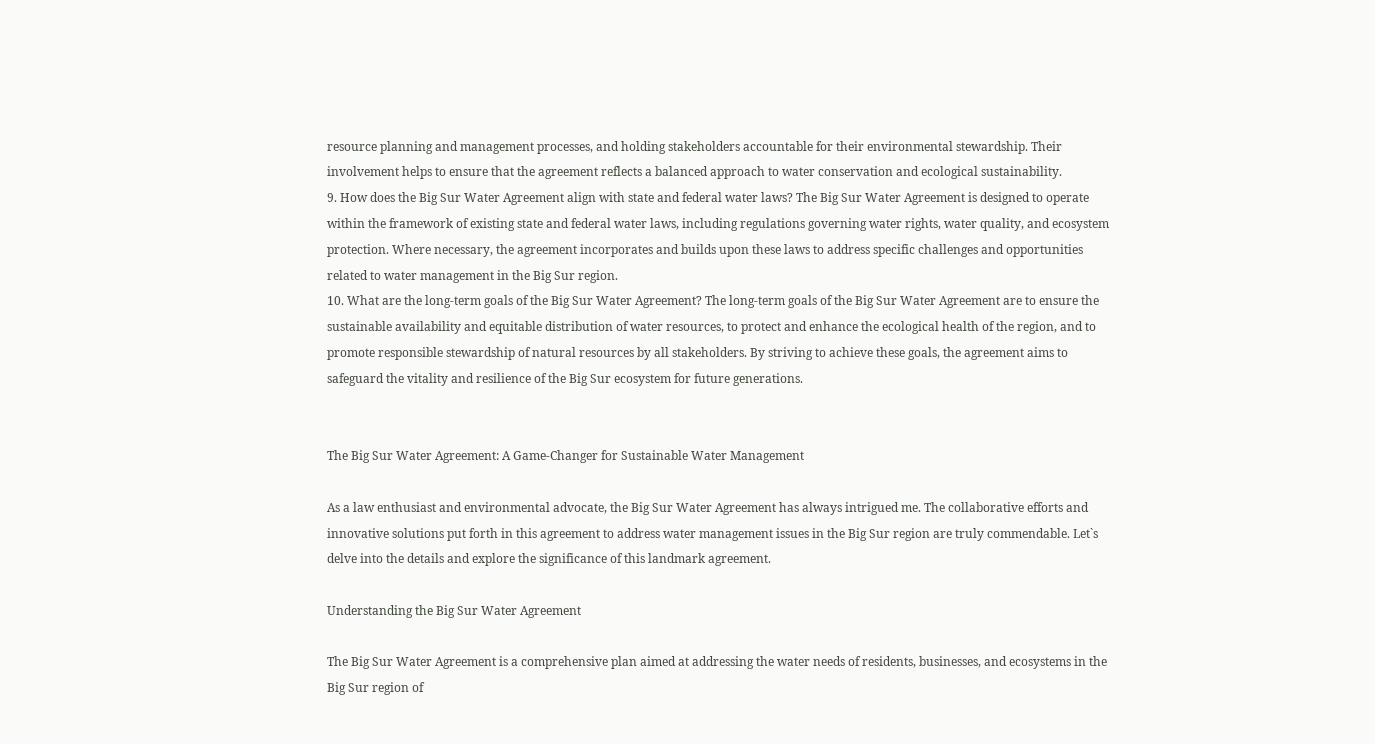resource planning and management processes, and holding stakeholders accountable for their environmental stewardship. Their involvement helps to ensure that the agreement reflects a balanced approach to water conservation and ecological sustainability.
9. How does the Big Sur Water Agreement align with state and federal water laws? The Big Sur Water Agreement is designed to operate within the framework of existing state and federal water laws, including regulations governing water rights, water quality, and ecosystem protection. Where necessary, the agreement incorporates and builds upon these laws to address specific challenges and opportunities related to water management in the Big Sur region.
10. What are the long-term goals of the Big Sur Water Agreement? The long-term goals of the Big Sur Water Agreement are to ensure the sustainable availability and equitable distribution of water resources, to protect and enhance the ecological health of the region, and to promote responsible stewardship of natural resources by all stakeholders. By striving to achieve these goals, the agreement aims to safeguard the vitality and resilience of the Big Sur ecosystem for future generations.


The Big Sur Water Agreement: A Game-Changer for Sustainable Water Management

As a law enthusiast and environmental advocate, the Big Sur Water Agreement has always intrigued me. The collaborative efforts and innovative solutions put forth in this agreement to address water management issues in the Big Sur region are truly commendable. Let`s delve into the details and explore the significance of this landmark agreement.

Understanding the Big Sur Water Agreement

The Big Sur Water Agreement is a comprehensive plan aimed at addressing the water needs of residents, businesses, and ecosystems in the Big Sur region of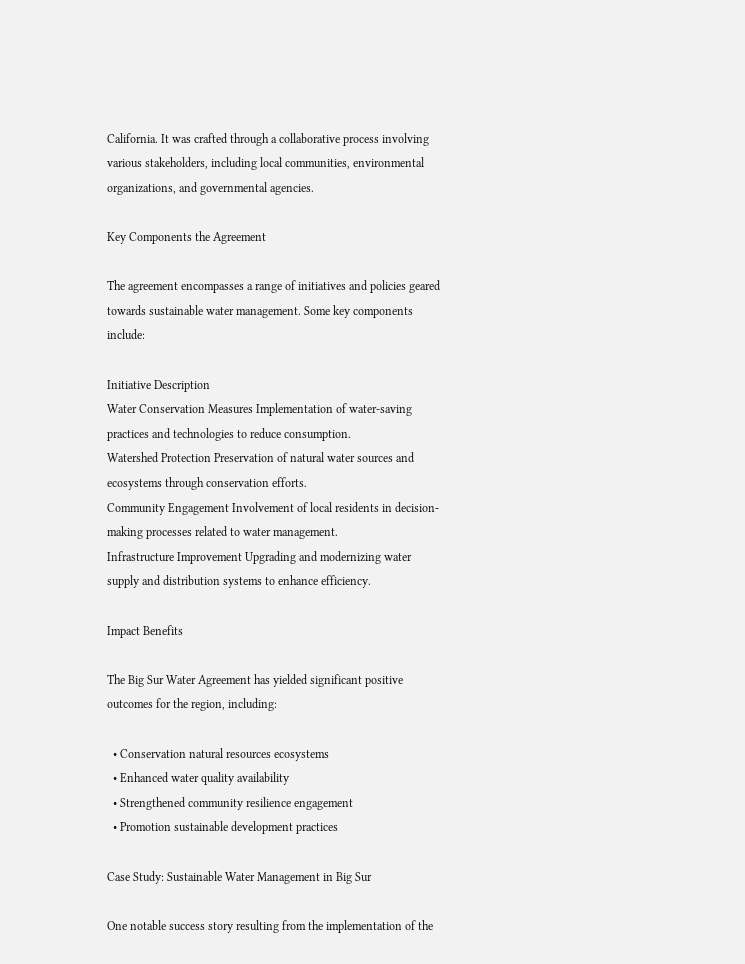California. It was crafted through a collaborative process involving various stakeholders, including local communities, environmental organizations, and governmental agencies.

Key Components the Agreement

The agreement encompasses a range of initiatives and policies geared towards sustainable water management. Some key components include:

Initiative Description
Water Conservation Measures Implementation of water-saving practices and technologies to reduce consumption.
Watershed Protection Preservation of natural water sources and ecosystems through conservation efforts.
Community Engagement Involvement of local residents in decision-making processes related to water management.
Infrastructure Improvement Upgrading and modernizing water supply and distribution systems to enhance efficiency.

Impact Benefits

The Big Sur Water Agreement has yielded significant positive outcomes for the region, including:

  • Conservation natural resources ecosystems
  • Enhanced water quality availability
  • Strengthened community resilience engagement
  • Promotion sustainable development practices

Case Study: Sustainable Water Management in Big Sur

One notable success story resulting from the implementation of the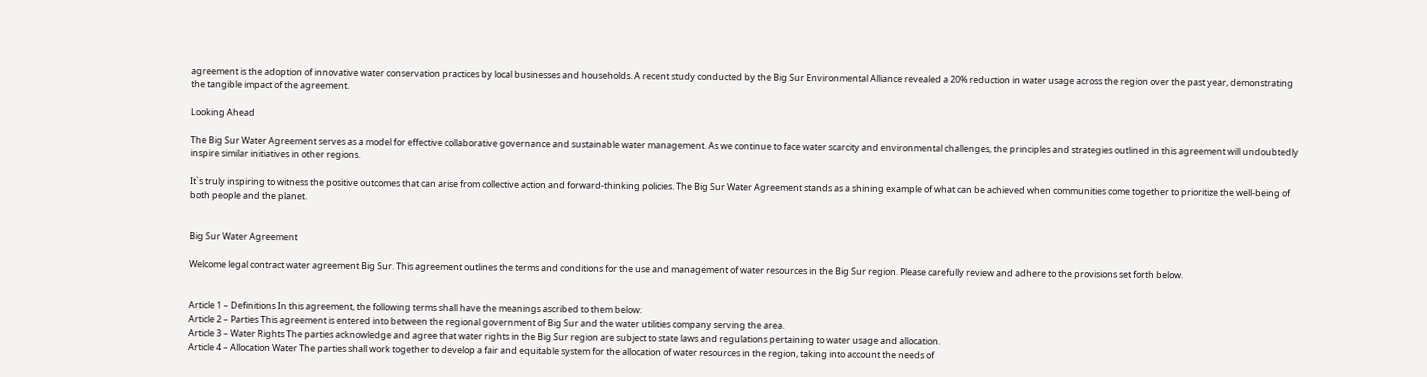agreement is the adoption of innovative water conservation practices by local businesses and households. A recent study conducted by the Big Sur Environmental Alliance revealed a 20% reduction in water usage across the region over the past year, demonstrating the tangible impact of the agreement.

Looking Ahead

The Big Sur Water Agreement serves as a model for effective collaborative governance and sustainable water management. As we continue to face water scarcity and environmental challenges, the principles and strategies outlined in this agreement will undoubtedly inspire similar initiatives in other regions.

It`s truly inspiring to witness the positive outcomes that can arise from collective action and forward-thinking policies. The Big Sur Water Agreement stands as a shining example of what can be achieved when communities come together to prioritize the well-being of both people and the planet.


Big Sur Water Agreement

Welcome legal contract water agreement Big Sur. This agreement outlines the terms and conditions for the use and management of water resources in the Big Sur region. Please carefully review and adhere to the provisions set forth below.


Article 1 – Definitions In this agreement, the following terms shall have the meanings ascribed to them below:
Article 2 – Parties This agreement is entered into between the regional government of Big Sur and the water utilities company serving the area.
Article 3 – Water Rights The parties acknowledge and agree that water rights in the Big Sur region are subject to state laws and regulations pertaining to water usage and allocation.
Article 4 – Allocation Water The parties shall work together to develop a fair and equitable system for the allocation of water resources in the region, taking into account the needs of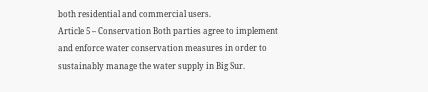both residential and commercial users.
Article 5 – Conservation Both parties agree to implement and enforce water conservation measures in order to sustainably manage the water supply in Big Sur.